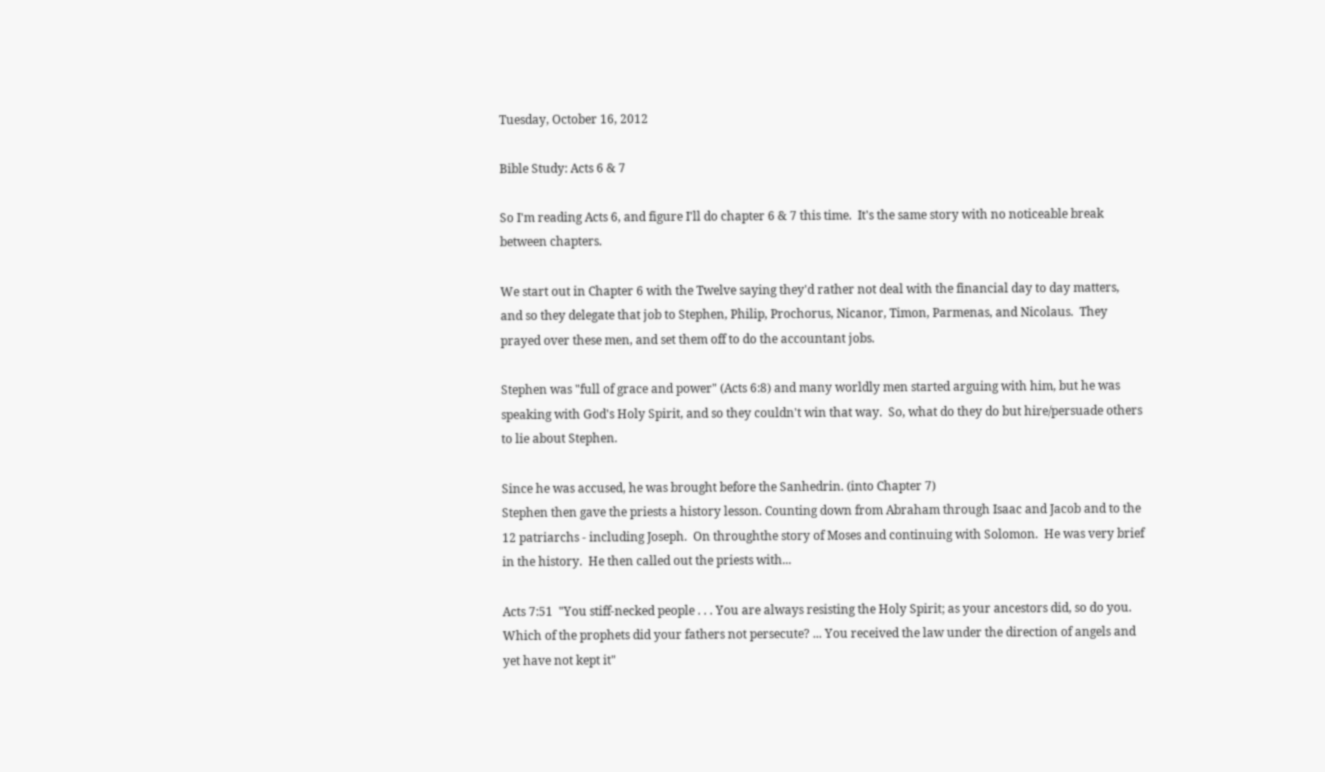Tuesday, October 16, 2012

Bible Study: Acts 6 & 7

So I'm reading Acts 6, and figure I'll do chapter 6 & 7 this time.  It's the same story with no noticeable break between chapters.

We start out in Chapter 6 with the Twelve saying they'd rather not deal with the financial day to day matters, and so they delegate that job to Stephen, Philip, Prochorus, Nicanor, Timon, Parmenas, and Nicolaus.  They prayed over these men, and set them off to do the accountant jobs.

Stephen was "full of grace and power" (Acts 6:8) and many worldly men started arguing with him, but he was speaking with God's Holy Spirit, and so they couldn't win that way.  So, what do they do but hire/persuade others to lie about Stephen.

Since he was accused, he was brought before the Sanhedrin. (into Chapter 7)
Stephen then gave the priests a history lesson. Counting down from Abraham through Isaac and Jacob and to the 12 patriarchs - including Joseph.  On throughthe story of Moses and continuing with Solomon.  He was very brief in the history.  He then called out the priests with...

Acts 7:51  "You stiff-necked people . . . You are always resisting the Holy Spirit; as your ancestors did, so do you. Which of the prophets did your fathers not persecute? ... You received the law under the direction of angels and yet have not kept it"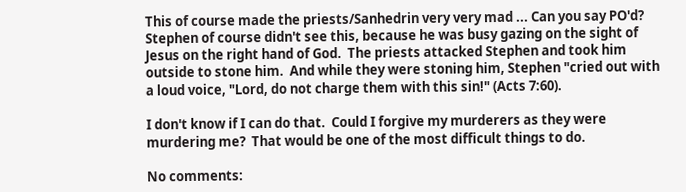This of course made the priests/Sanhedrin very very mad ... Can you say PO'd?    Stephen of course didn't see this, because he was busy gazing on the sight of Jesus on the right hand of God.  The priests attacked Stephen and took him outside to stone him.  And while they were stoning him, Stephen "cried out with a loud voice, "Lord, do not charge them with this sin!" (Acts 7:60).

I don't know if I can do that.  Could I forgive my murderers as they were murdering me?  That would be one of the most difficult things to do.

No comments: